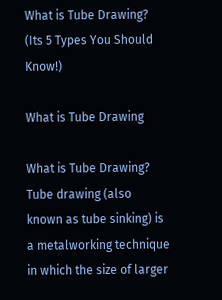What is Tube Drawing? (Its 5 Types You Should Know!)

What is Tube Drawing

What is Tube Drawing?
Tube drawing (also known as tube sinking) is a metalworking technique in which the size of larger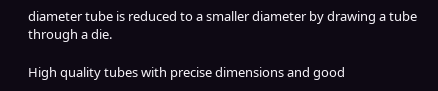diameter tube is reduced to a smaller diameter by drawing a tube through a die.

High quality tubes with precise dimensions and good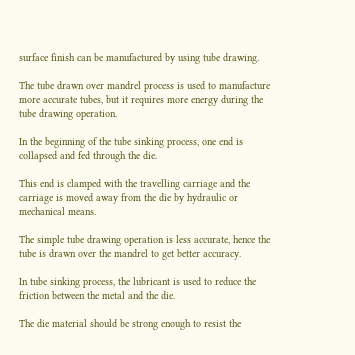surface finish can be manufactured by using tube drawing.

The tube drawn over mandrel process is used to manufacture more accurate tubes, but it requires more energy during the tube drawing operation.

In the beginning of the tube sinking process, one end is collapsed and fed through the die.

This end is clamped with the travelling carriage and the carriage is moved away from the die by hydraulic or mechanical means.

The simple tube drawing operation is less accurate, hence the tube is drawn over the mandrel to get better accuracy.

In tube sinking process, the lubricant is used to reduce the friction between the metal and the die.

The die material should be strong enough to resist the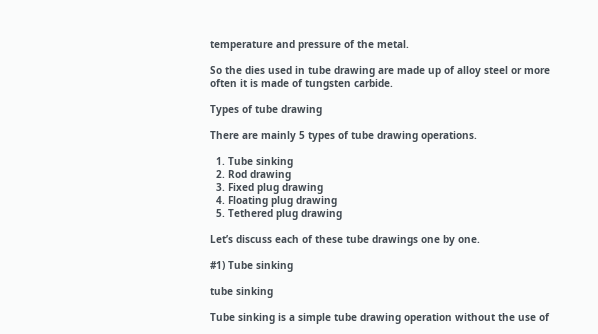temperature and pressure of the metal.

So the dies used in tube drawing are made up of alloy steel or more often it is made of tungsten carbide.

Types of tube drawing

There are mainly 5 types of tube drawing operations.

  1. Tube sinking
  2. Rod drawing
  3. Fixed plug drawing
  4. Floating plug drawing
  5. Tethered plug drawing

Let’s discuss each of these tube drawings one by one.

#1) Tube sinking

tube sinking

Tube sinking is a simple tube drawing operation without the use of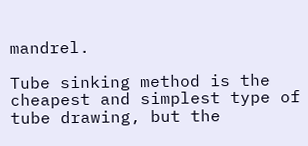mandrel.

Tube sinking method is the cheapest and simplest type of tube drawing, but the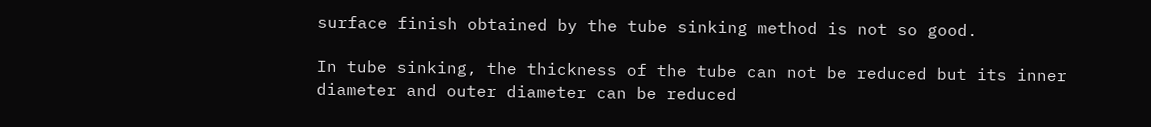surface finish obtained by the tube sinking method is not so good.

In tube sinking, the thickness of the tube can not be reduced but its inner diameter and outer diameter can be reduced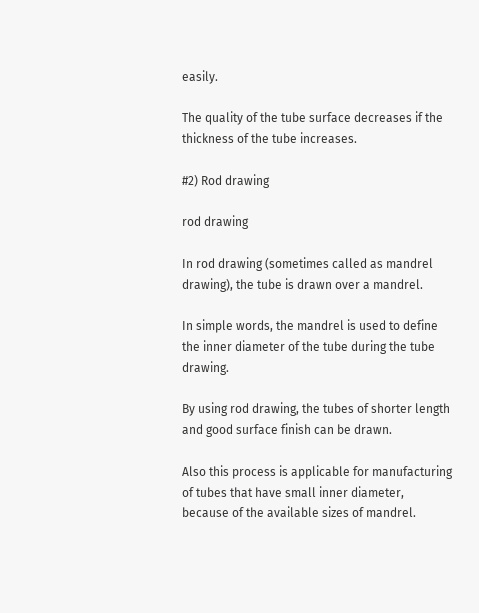easily.

The quality of the tube surface decreases if the thickness of the tube increases.

#2) Rod drawing

rod drawing

In rod drawing (sometimes called as mandrel drawing), the tube is drawn over a mandrel.

In simple words, the mandrel is used to define the inner diameter of the tube during the tube drawing.

By using rod drawing, the tubes of shorter length and good surface finish can be drawn.

Also this process is applicable for manufacturing of tubes that have small inner diameter, because of the available sizes of mandrel.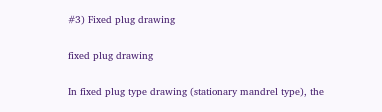#3) Fixed plug drawing

fixed plug drawing

In fixed plug type drawing (stationary mandrel type), the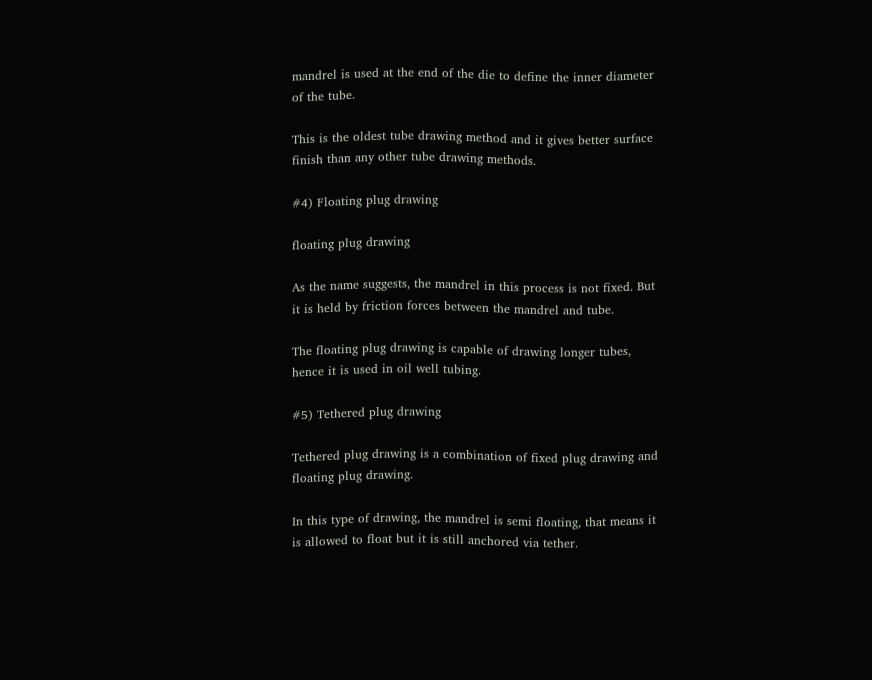mandrel is used at the end of the die to define the inner diameter of the tube.

This is the oldest tube drawing method and it gives better surface finish than any other tube drawing methods.

#4) Floating plug drawing

floating plug drawing

As the name suggests, the mandrel in this process is not fixed. But it is held by friction forces between the mandrel and tube.

The floating plug drawing is capable of drawing longer tubes, hence it is used in oil well tubing.

#5) Tethered plug drawing

Tethered plug drawing is a combination of fixed plug drawing and floating plug drawing.

In this type of drawing, the mandrel is semi floating, that means it is allowed to float but it is still anchored via tether.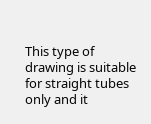This type of drawing is suitable for straight tubes only and it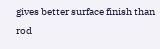gives better surface finish than rod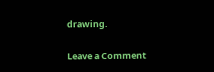drawing.

Leave a Comment